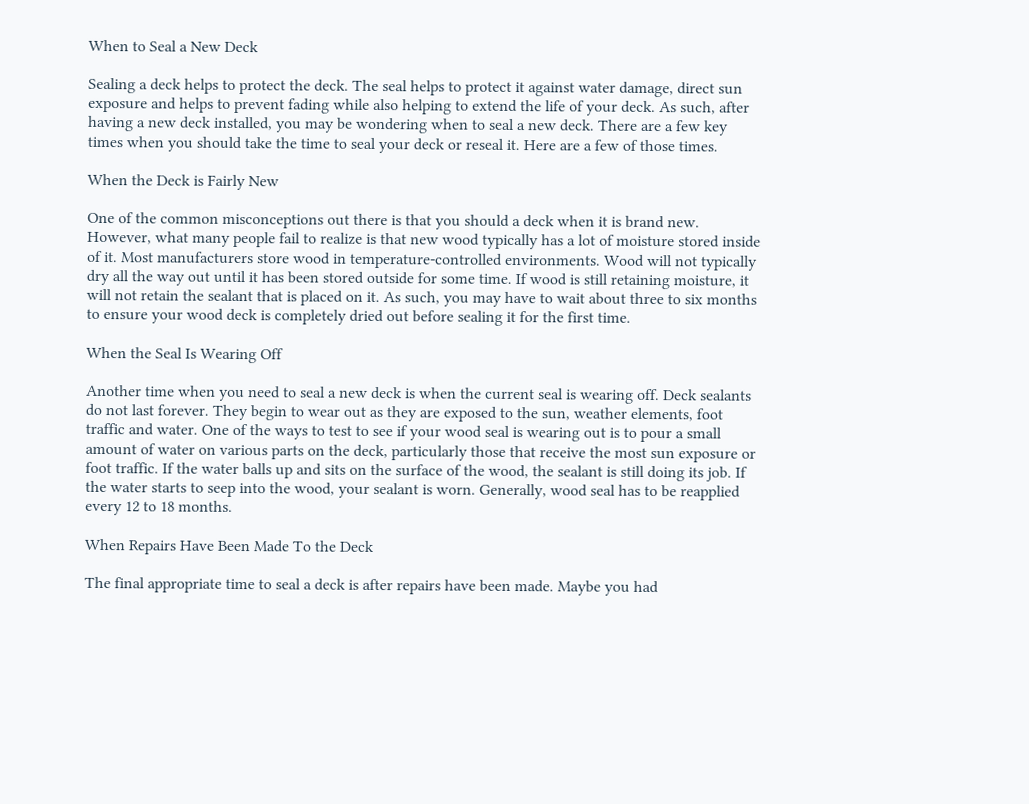When to Seal a New Deck

Sealing a deck helps to protect the deck. The seal helps to protect it against water damage, direct sun exposure and helps to prevent fading while also helping to extend the life of your deck. As such, after having a new deck installed, you may be wondering when to seal a new deck. There are a few key times when you should take the time to seal your deck or reseal it. Here are a few of those times.

When the Deck is Fairly New

One of the common misconceptions out there is that you should a deck when it is brand new. However, what many people fail to realize is that new wood typically has a lot of moisture stored inside of it. Most manufacturers store wood in temperature-controlled environments. Wood will not typically dry all the way out until it has been stored outside for some time. If wood is still retaining moisture, it will not retain the sealant that is placed on it. As such, you may have to wait about three to six months to ensure your wood deck is completely dried out before sealing it for the first time.

When the Seal Is Wearing Off

Another time when you need to seal a new deck is when the current seal is wearing off. Deck sealants do not last forever. They begin to wear out as they are exposed to the sun, weather elements, foot traffic and water. One of the ways to test to see if your wood seal is wearing out is to pour a small amount of water on various parts on the deck, particularly those that receive the most sun exposure or foot traffic. If the water balls up and sits on the surface of the wood, the sealant is still doing its job. If the water starts to seep into the wood, your sealant is worn. Generally, wood seal has to be reapplied every 12 to 18 months.

When Repairs Have Been Made To the Deck

The final appropriate time to seal a deck is after repairs have been made. Maybe you had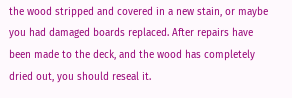the wood stripped and covered in a new stain, or maybe you had damaged boards replaced. After repairs have been made to the deck, and the wood has completely dried out, you should reseal it.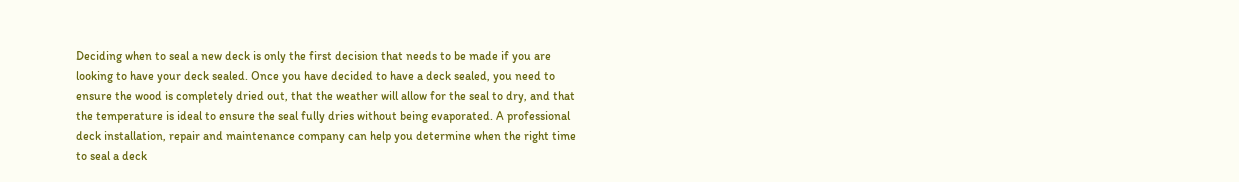Deciding when to seal a new deck is only the first decision that needs to be made if you are looking to have your deck sealed. Once you have decided to have a deck sealed, you need to ensure the wood is completely dried out, that the weather will allow for the seal to dry, and that the temperature is ideal to ensure the seal fully dries without being evaporated. A professional deck installation, repair and maintenance company can help you determine when the right time to seal a deck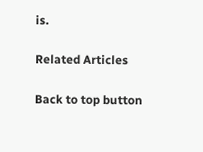is.

Related Articles

Back to top button